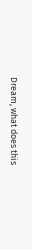Dream, what does this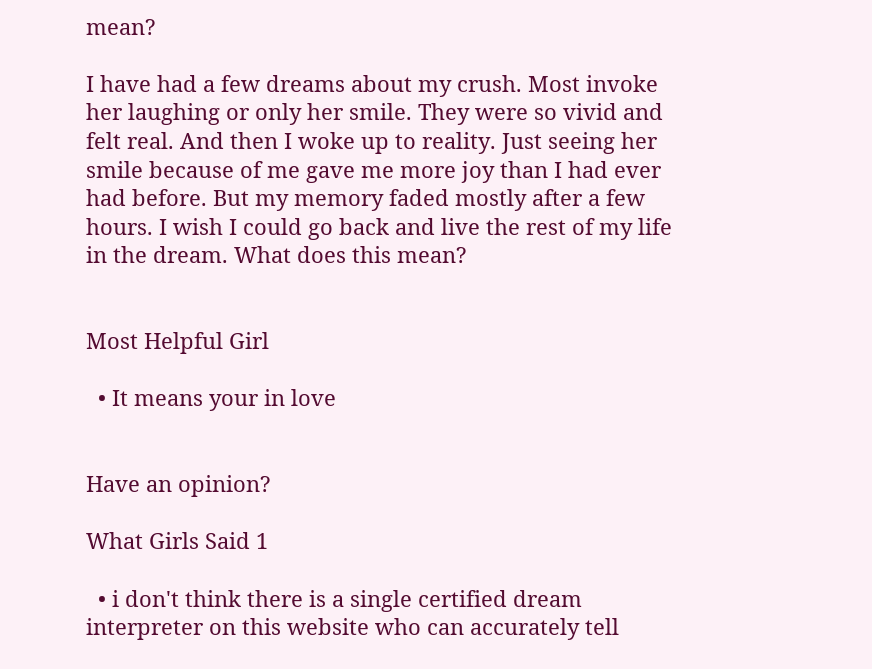mean?

I have had a few dreams about my crush. Most invoke her laughing or only her smile. They were so vivid and felt real. And then I woke up to reality. Just seeing her smile because of me gave me more joy than I had ever had before. But my memory faded mostly after a few hours. I wish I could go back and live the rest of my life in the dream. What does this mean?


Most Helpful Girl

  • It means your in love


Have an opinion?

What Girls Said 1

  • i don't think there is a single certified dream interpreter on this website who can accurately tell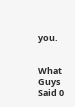you.


What Guys Said 0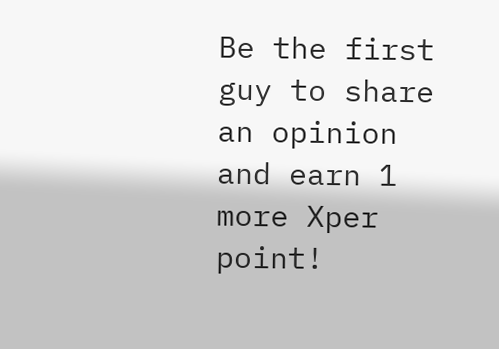Be the first guy to share an opinion
and earn 1 more Xper point!